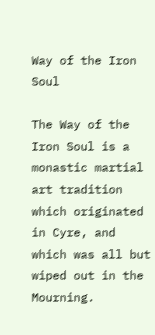Way of the Iron Soul

The Way of the Iron Soul is a monastic martial art tradition which originated in Cyre, and which was all but wiped out in the Mourning.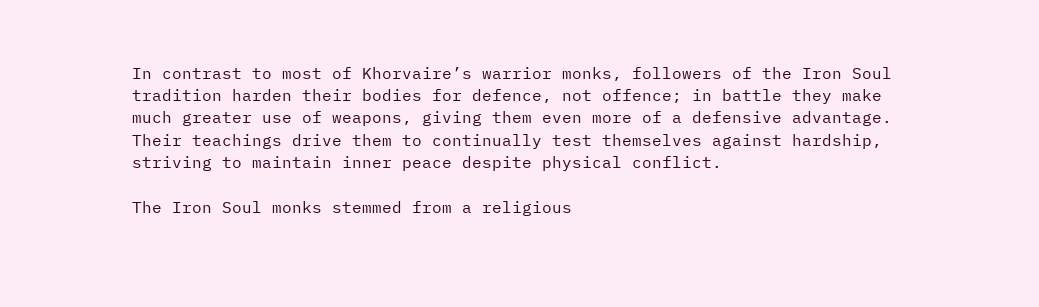In contrast to most of Khorvaire’s warrior monks, followers of the Iron Soul tradition harden their bodies for defence, not offence; in battle they make much greater use of weapons, giving them even more of a defensive advantage. Their teachings drive them to continually test themselves against hardship, striving to maintain inner peace despite physical conflict.

The Iron Soul monks stemmed from a religious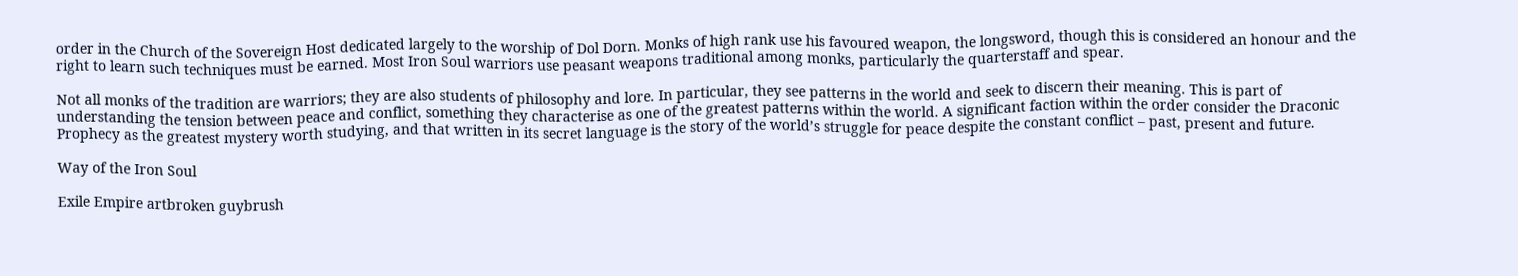order in the Church of the Sovereign Host dedicated largely to the worship of Dol Dorn. Monks of high rank use his favoured weapon, the longsword, though this is considered an honour and the right to learn such techniques must be earned. Most Iron Soul warriors use peasant weapons traditional among monks, particularly the quarterstaff and spear.

Not all monks of the tradition are warriors; they are also students of philosophy and lore. In particular, they see patterns in the world and seek to discern their meaning. This is part of understanding the tension between peace and conflict, something they characterise as one of the greatest patterns within the world. A significant faction within the order consider the Draconic Prophecy as the greatest mystery worth studying, and that written in its secret language is the story of the world’s struggle for peace despite the constant conflict – past, present and future.

Way of the Iron Soul

Exile Empire artbroken guybrush